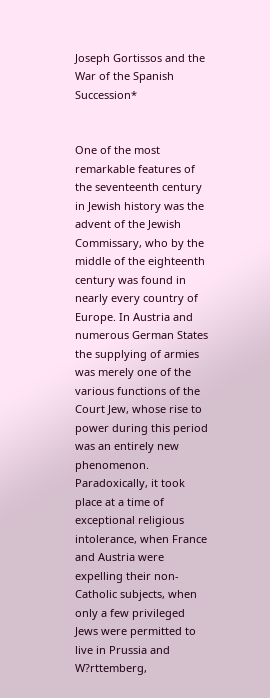Joseph Gortissos and the War of the Spanish Succession*


One of the most remarkable features of the seventeenth century in Jewish history was the advent of the Jewish Commissary, who by the middle of the eighteenth century was found in nearly every country of Europe. In Austria and numerous German States the supplying of armies was merely one of the various functions of the Court Jew, whose rise to power during this period was an entirely new phenomenon. Paradoxically, it took place at a time of exceptional religious intolerance, when France and Austria were expelling their non-Catholic subjects, when only a few privileged Jews were permitted to live in Prussia and W?rttemberg,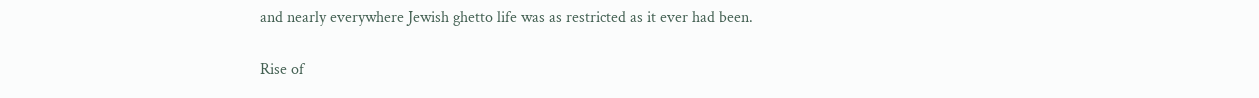and nearly everywhere Jewish ghetto life was as restricted as it ever had been.

Rise of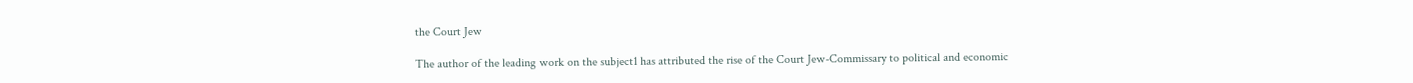the Court Jew

The author of the leading work on the subject1 has attributed the rise of the Court Jew-Commissary to political and economic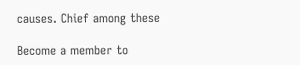causes. Chief among these

Become a member to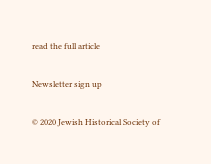read the full article

Newsletter sign up

© 2020 Jewish Historical Society of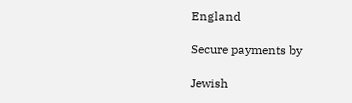England

Secure payments by

Jewish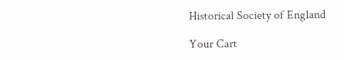Historical Society of England

Your Cart